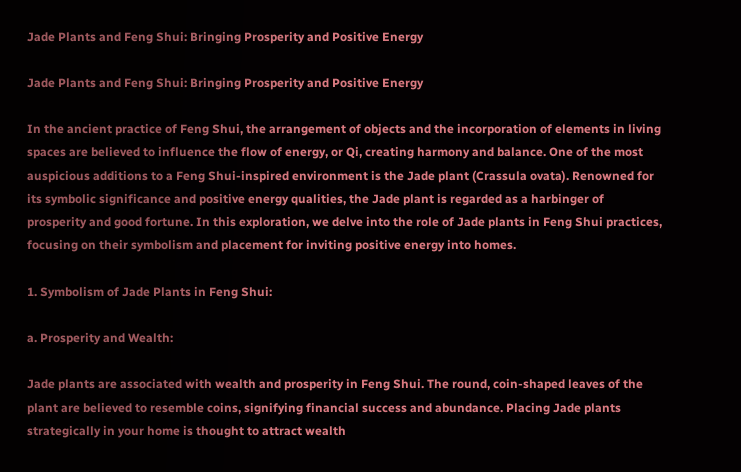Jade Plants and Feng Shui: Bringing Prosperity and Positive Energy

Jade Plants and Feng Shui: Bringing Prosperity and Positive Energy

In the ancient practice of Feng Shui, the arrangement of objects and the incorporation of elements in living spaces are believed to influence the flow of energy, or Qi, creating harmony and balance. One of the most auspicious additions to a Feng Shui-inspired environment is the Jade plant (Crassula ovata). Renowned for its symbolic significance and positive energy qualities, the Jade plant is regarded as a harbinger of prosperity and good fortune. In this exploration, we delve into the role of Jade plants in Feng Shui practices, focusing on their symbolism and placement for inviting positive energy into homes.

1. Symbolism of Jade Plants in Feng Shui:

a. Prosperity and Wealth:

Jade plants are associated with wealth and prosperity in Feng Shui. The round, coin-shaped leaves of the plant are believed to resemble coins, signifying financial success and abundance. Placing Jade plants strategically in your home is thought to attract wealth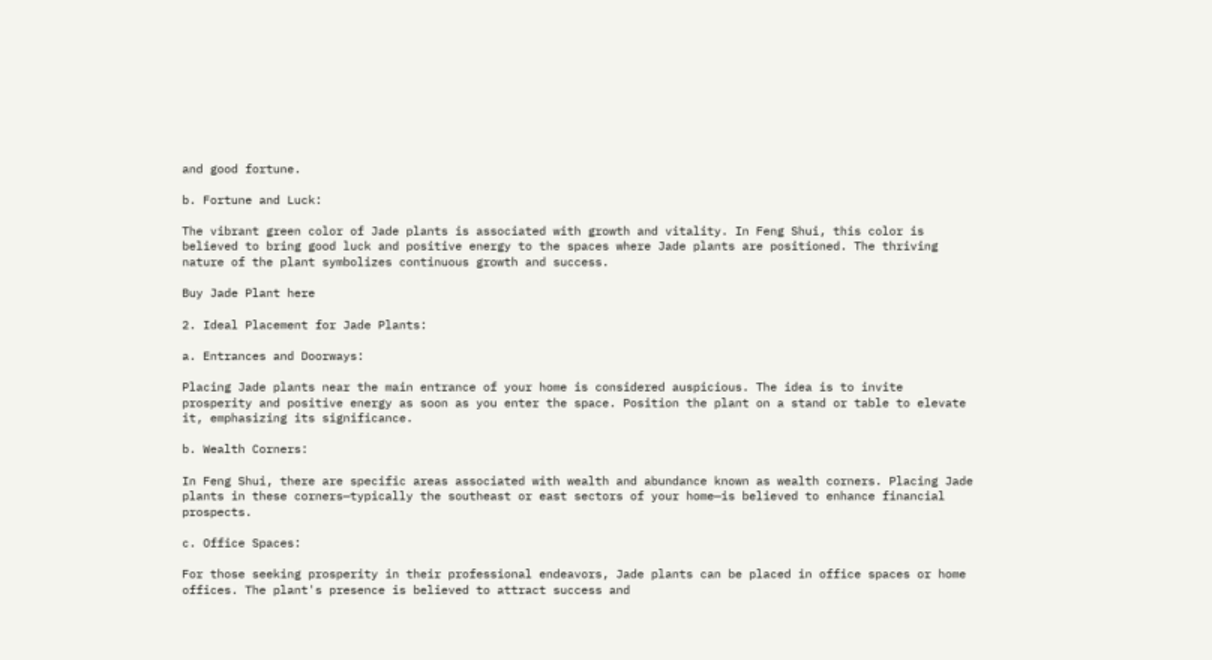and good fortune.

b. Fortune and Luck:

The vibrant green color of Jade plants is associated with growth and vitality. In Feng Shui, this color is believed to bring good luck and positive energy to the spaces where Jade plants are positioned. The thriving nature of the plant symbolizes continuous growth and success.

Buy Jade Plant here

2. Ideal Placement for Jade Plants:

a. Entrances and Doorways:

Placing Jade plants near the main entrance of your home is considered auspicious. The idea is to invite prosperity and positive energy as soon as you enter the space. Position the plant on a stand or table to elevate it, emphasizing its significance.

b. Wealth Corners:

In Feng Shui, there are specific areas associated with wealth and abundance known as wealth corners. Placing Jade plants in these corners—typically the southeast or east sectors of your home—is believed to enhance financial prospects.

c. Office Spaces:

For those seeking prosperity in their professional endeavors, Jade plants can be placed in office spaces or home offices. The plant's presence is believed to attract success and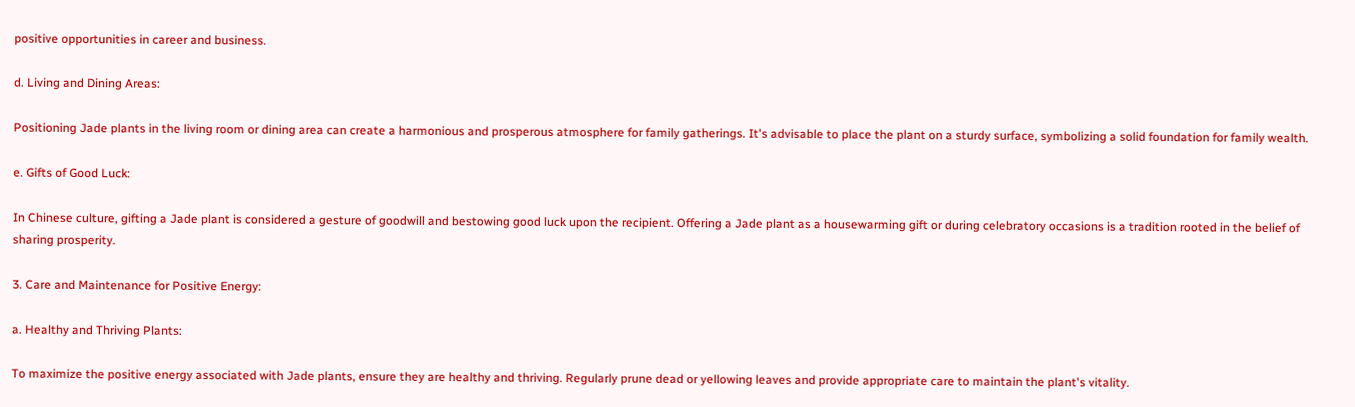positive opportunities in career and business.

d. Living and Dining Areas:

Positioning Jade plants in the living room or dining area can create a harmonious and prosperous atmosphere for family gatherings. It's advisable to place the plant on a sturdy surface, symbolizing a solid foundation for family wealth.

e. Gifts of Good Luck:

In Chinese culture, gifting a Jade plant is considered a gesture of goodwill and bestowing good luck upon the recipient. Offering a Jade plant as a housewarming gift or during celebratory occasions is a tradition rooted in the belief of sharing prosperity.

3. Care and Maintenance for Positive Energy:

a. Healthy and Thriving Plants:

To maximize the positive energy associated with Jade plants, ensure they are healthy and thriving. Regularly prune dead or yellowing leaves and provide appropriate care to maintain the plant's vitality.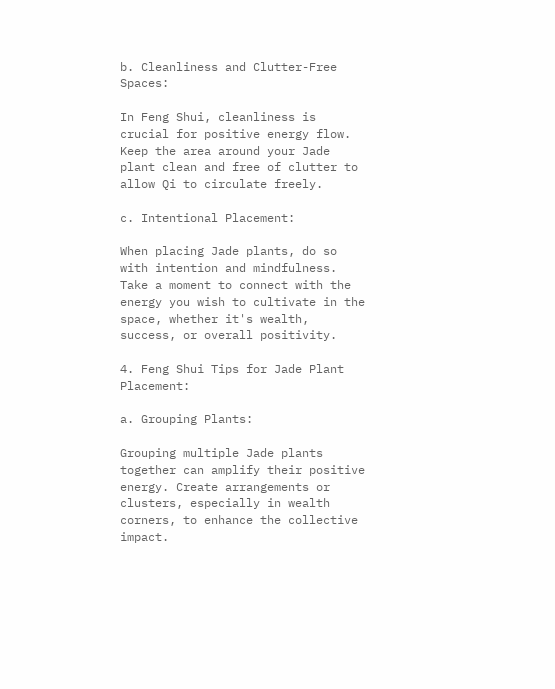b. Cleanliness and Clutter-Free Spaces:

In Feng Shui, cleanliness is crucial for positive energy flow. Keep the area around your Jade plant clean and free of clutter to allow Qi to circulate freely.

c. Intentional Placement:

When placing Jade plants, do so with intention and mindfulness. Take a moment to connect with the energy you wish to cultivate in the space, whether it's wealth, success, or overall positivity.

4. Feng Shui Tips for Jade Plant Placement:

a. Grouping Plants:

Grouping multiple Jade plants together can amplify their positive energy. Create arrangements or clusters, especially in wealth corners, to enhance the collective impact.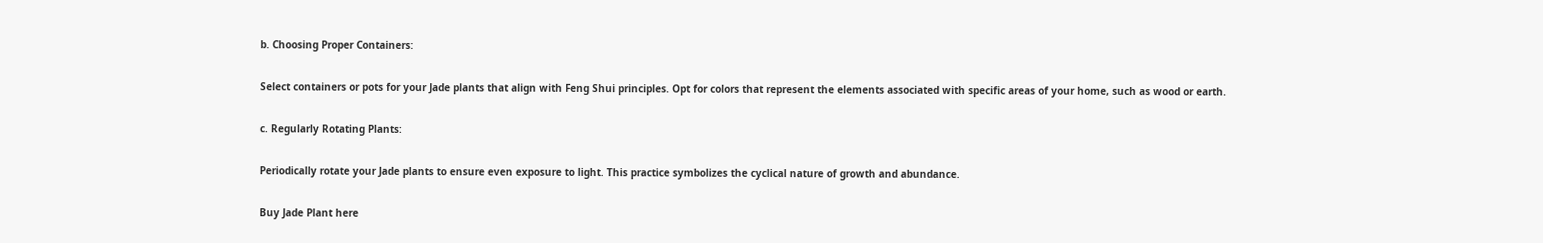b. Choosing Proper Containers:

Select containers or pots for your Jade plants that align with Feng Shui principles. Opt for colors that represent the elements associated with specific areas of your home, such as wood or earth.

c. Regularly Rotating Plants:

Periodically rotate your Jade plants to ensure even exposure to light. This practice symbolizes the cyclical nature of growth and abundance.

Buy Jade Plant here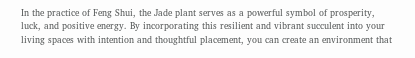In the practice of Feng Shui, the Jade plant serves as a powerful symbol of prosperity, luck, and positive energy. By incorporating this resilient and vibrant succulent into your living spaces with intention and thoughtful placement, you can create an environment that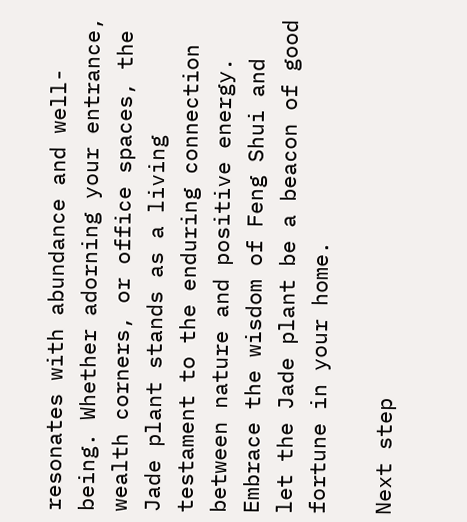resonates with abundance and well-being. Whether adorning your entrance, wealth corners, or office spaces, the Jade plant stands as a living testament to the enduring connection between nature and positive energy. Embrace the wisdom of Feng Shui and let the Jade plant be a beacon of good fortune in your home.

Next step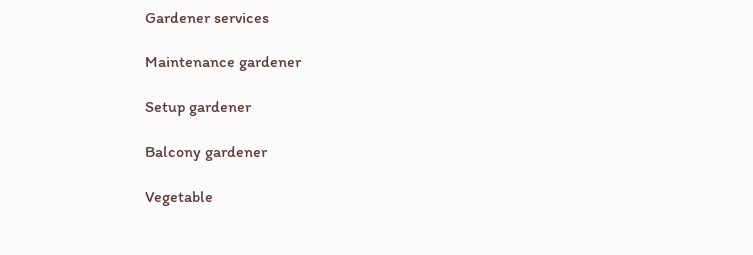Gardener services

Maintenance gardener

Setup gardener

Balcony gardener

Vegetable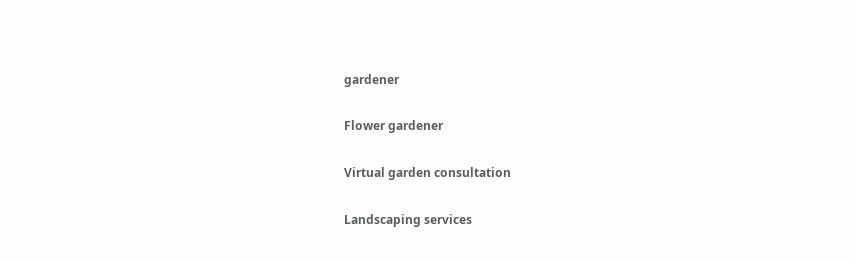gardener

Flower gardener

Virtual garden consultation

Landscaping services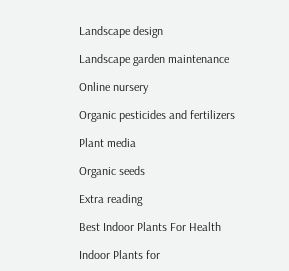Landscape design

Landscape garden maintenance

Online nursery

Organic pesticides and fertilizers

Plant media

Organic seeds

Extra reading

Best Indoor Plants For Health

Indoor Plants for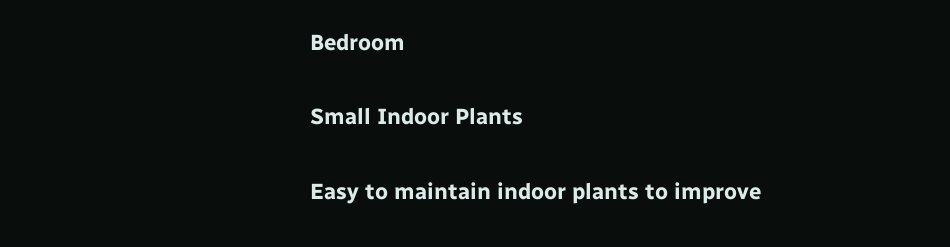Bedroom

Small Indoor Plants

Easy to maintain indoor plants to improve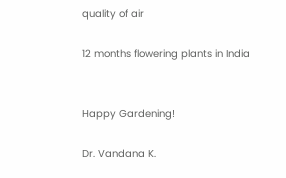quality of air

12 months flowering plants in India


Happy Gardening!

Dr. Vandana K.